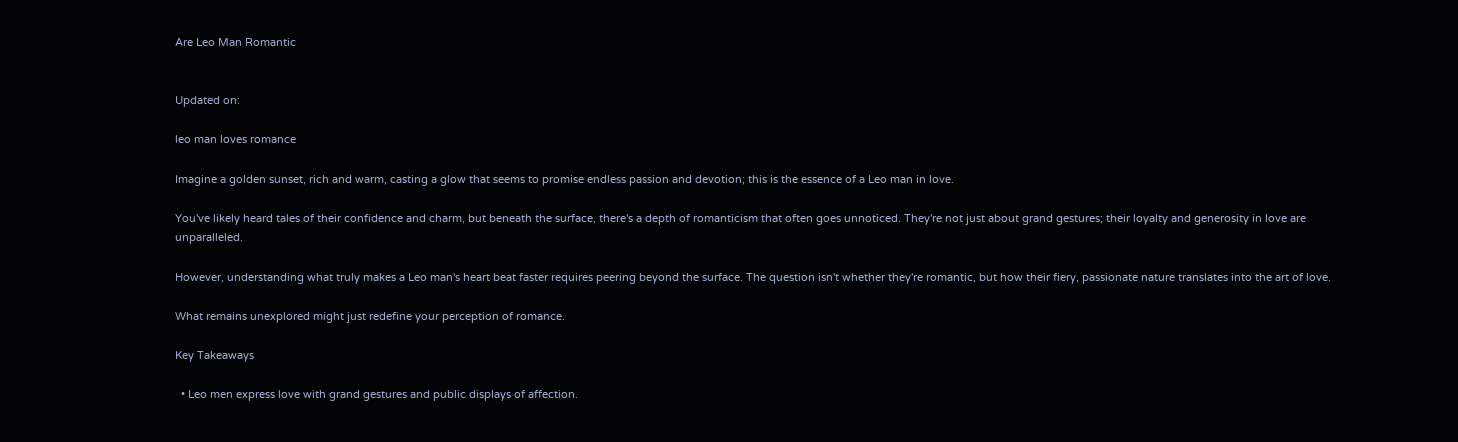Are Leo Man Romantic


Updated on:

leo man loves romance

Imagine a golden sunset, rich and warm, casting a glow that seems to promise endless passion and devotion; this is the essence of a Leo man in love.

You've likely heard tales of their confidence and charm, but beneath the surface, there's a depth of romanticism that often goes unnoticed. They're not just about grand gestures; their loyalty and generosity in love are unparalleled.

However, understanding what truly makes a Leo man's heart beat faster requires peering beyond the surface. The question isn't whether they're romantic, but how their fiery, passionate nature translates into the art of love.

What remains unexplored might just redefine your perception of romance.

Key Takeaways

  • Leo men express love with grand gestures and public displays of affection.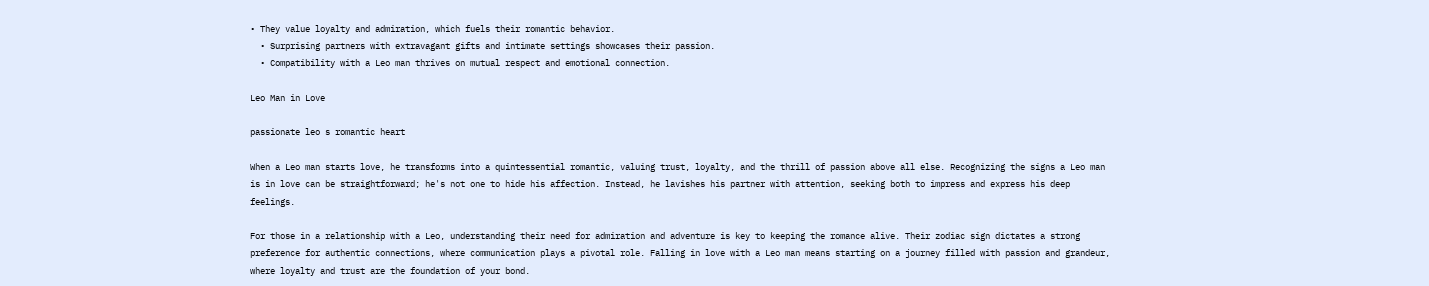• They value loyalty and admiration, which fuels their romantic behavior.
  • Surprising partners with extravagant gifts and intimate settings showcases their passion.
  • Compatibility with a Leo man thrives on mutual respect and emotional connection.

Leo Man in Love

passionate leo s romantic heart

When a Leo man starts love, he transforms into a quintessential romantic, valuing trust, loyalty, and the thrill of passion above all else. Recognizing the signs a Leo man is in love can be straightforward; he's not one to hide his affection. Instead, he lavishes his partner with attention, seeking both to impress and express his deep feelings.

For those in a relationship with a Leo, understanding their need for admiration and adventure is key to keeping the romance alive. Their zodiac sign dictates a strong preference for authentic connections, where communication plays a pivotal role. Falling in love with a Leo man means starting on a journey filled with passion and grandeur, where loyalty and trust are the foundation of your bond.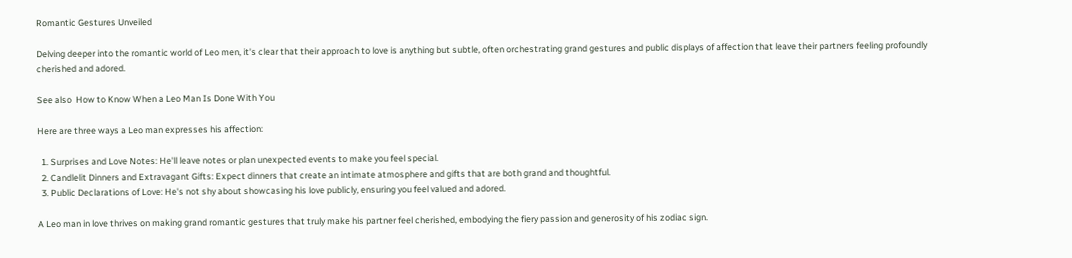Romantic Gestures Unveiled

Delving deeper into the romantic world of Leo men, it's clear that their approach to love is anything but subtle, often orchestrating grand gestures and public displays of affection that leave their partners feeling profoundly cherished and adored.

See also  How to Know When a Leo Man Is Done With You

Here are three ways a Leo man expresses his affection:

  1. Surprises and Love Notes: He'll leave notes or plan unexpected events to make you feel special.
  2. Candlelit Dinners and Extravagant Gifts: Expect dinners that create an intimate atmosphere and gifts that are both grand and thoughtful.
  3. Public Declarations of Love: He's not shy about showcasing his love publicly, ensuring you feel valued and adored.

A Leo man in love thrives on making grand romantic gestures that truly make his partner feel cherished, embodying the fiery passion and generosity of his zodiac sign.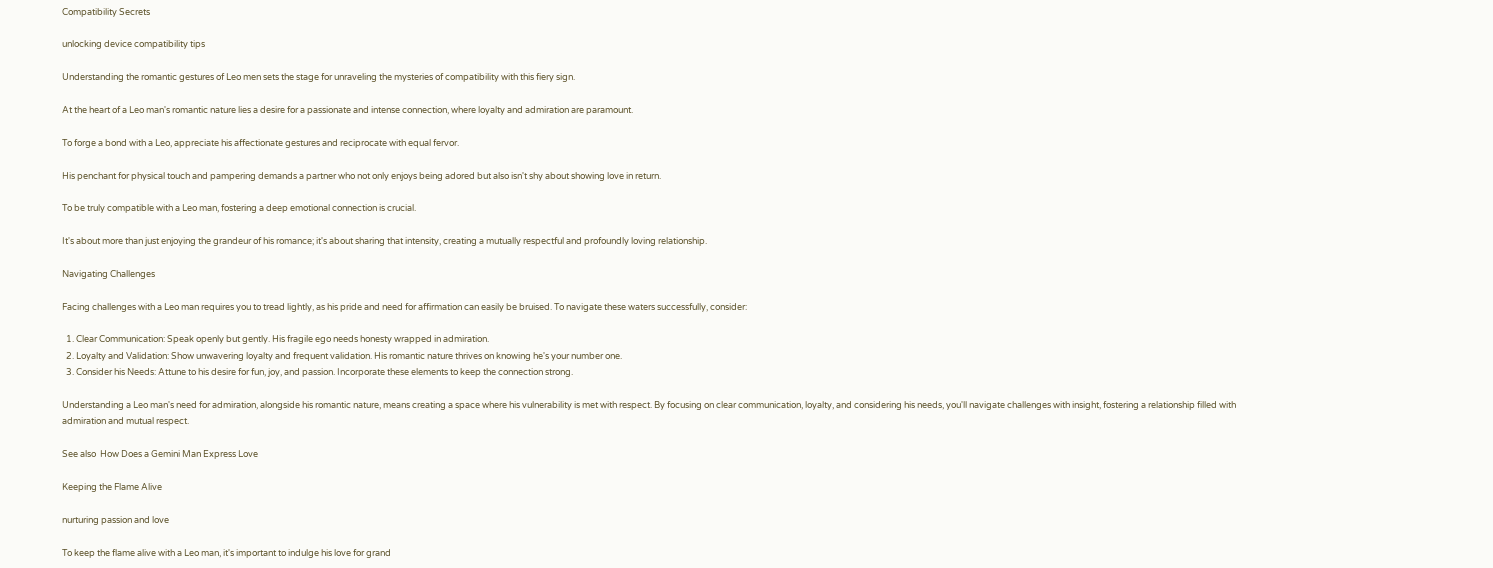Compatibility Secrets

unlocking device compatibility tips

Understanding the romantic gestures of Leo men sets the stage for unraveling the mysteries of compatibility with this fiery sign.

At the heart of a Leo man's romantic nature lies a desire for a passionate and intense connection, where loyalty and admiration are paramount.

To forge a bond with a Leo, appreciate his affectionate gestures and reciprocate with equal fervor.

His penchant for physical touch and pampering demands a partner who not only enjoys being adored but also isn't shy about showing love in return.

To be truly compatible with a Leo man, fostering a deep emotional connection is crucial.

It's about more than just enjoying the grandeur of his romance; it's about sharing that intensity, creating a mutually respectful and profoundly loving relationship.

Navigating Challenges

Facing challenges with a Leo man requires you to tread lightly, as his pride and need for affirmation can easily be bruised. To navigate these waters successfully, consider:

  1. Clear Communication: Speak openly but gently. His fragile ego needs honesty wrapped in admiration.
  2. Loyalty and Validation: Show unwavering loyalty and frequent validation. His romantic nature thrives on knowing he's your number one.
  3. Consider his Needs: Attune to his desire for fun, joy, and passion. Incorporate these elements to keep the connection strong.

Understanding a Leo man's need for admiration, alongside his romantic nature, means creating a space where his vulnerability is met with respect. By focusing on clear communication, loyalty, and considering his needs, you'll navigate challenges with insight, fostering a relationship filled with admiration and mutual respect.

See also  How Does a Gemini Man Express Love

Keeping the Flame Alive

nurturing passion and love

To keep the flame alive with a Leo man, it's important to indulge his love for grand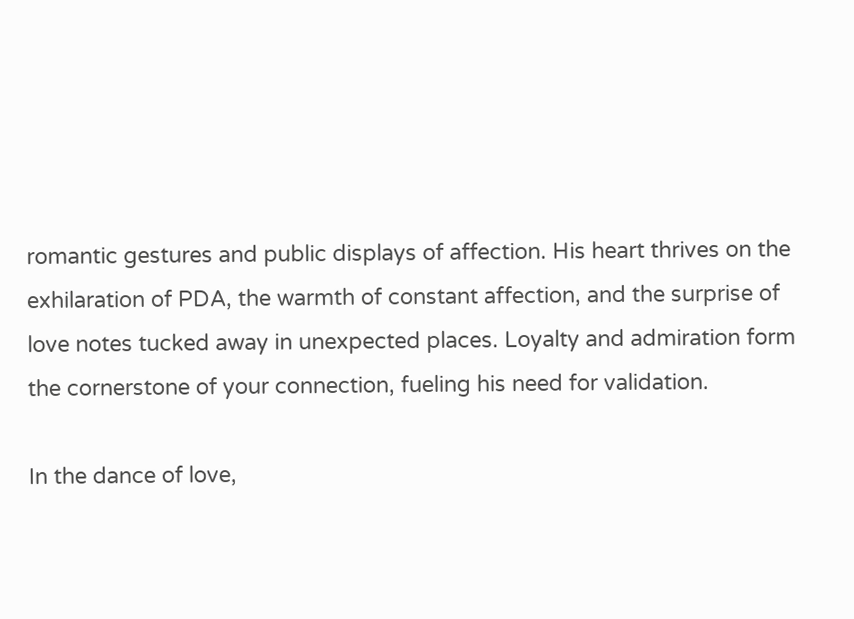romantic gestures and public displays of affection. His heart thrives on the exhilaration of PDA, the warmth of constant affection, and the surprise of love notes tucked away in unexpected places. Loyalty and admiration form the cornerstone of your connection, fueling his need for validation.

In the dance of love,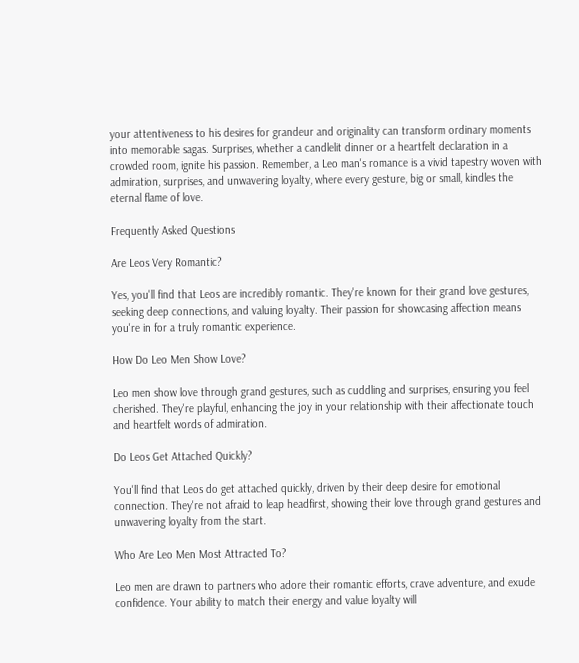your attentiveness to his desires for grandeur and originality can transform ordinary moments into memorable sagas. Surprises, whether a candlelit dinner or a heartfelt declaration in a crowded room, ignite his passion. Remember, a Leo man's romance is a vivid tapestry woven with admiration, surprises, and unwavering loyalty, where every gesture, big or small, kindles the eternal flame of love.

Frequently Asked Questions

Are Leos Very Romantic?

Yes, you'll find that Leos are incredibly romantic. They're known for their grand love gestures, seeking deep connections, and valuing loyalty. Their passion for showcasing affection means you're in for a truly romantic experience.

How Do Leo Men Show Love?

Leo men show love through grand gestures, such as cuddling and surprises, ensuring you feel cherished. They're playful, enhancing the joy in your relationship with their affectionate touch and heartfelt words of admiration.

Do Leos Get Attached Quickly?

You'll find that Leos do get attached quickly, driven by their deep desire for emotional connection. They're not afraid to leap headfirst, showing their love through grand gestures and unwavering loyalty from the start.

Who Are Leo Men Most Attracted To?

Leo men are drawn to partners who adore their romantic efforts, crave adventure, and exude confidence. Your ability to match their energy and value loyalty will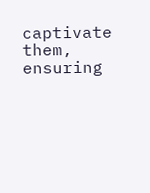captivate them, ensuring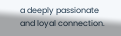a deeply passionate and loyal connection.